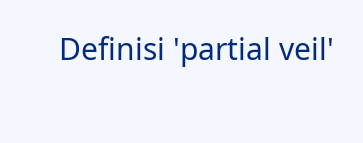Definisi 'partial veil'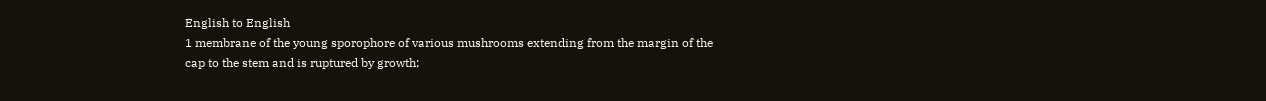English to English
1 membrane of the young sporophore of various mushrooms extending from the margin of the cap to the stem and is ruptured by growth;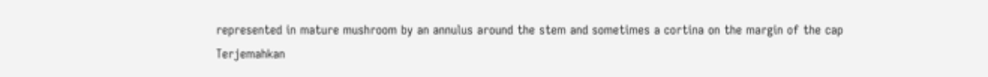represented in mature mushroom by an annulus around the stem and sometimes a cortina on the margin of the cap Terjemahkan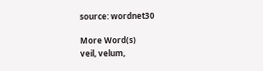source: wordnet30

More Word(s)
veil, velum,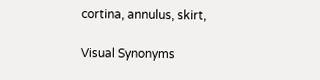cortina, annulus, skirt,

Visual Synonyms